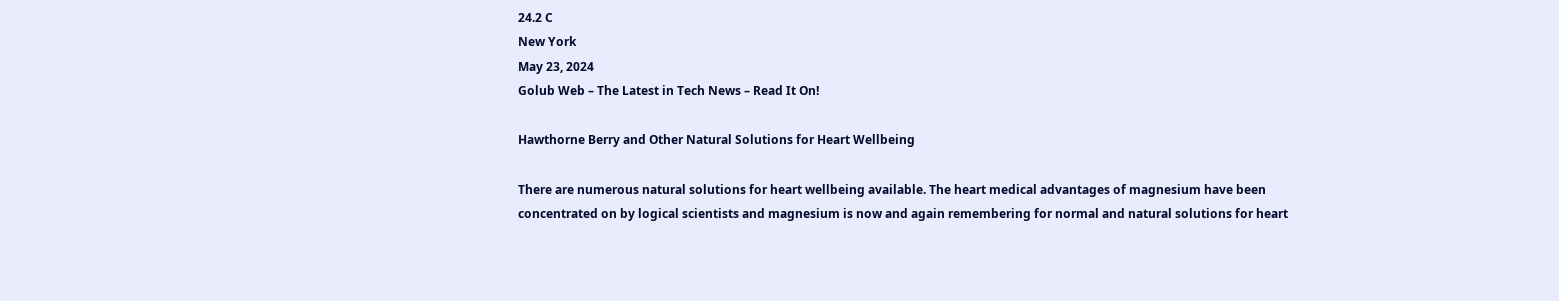24.2 C
New York
May 23, 2024
Golub Web – The Latest in Tech News – Read It On!

Hawthorne Berry and Other Natural Solutions for Heart Wellbeing

There are numerous natural solutions for heart wellbeing available. The heart medical advantages of magnesium have been concentrated on by logical scientists and magnesium is now and again remembering for normal and natural solutions for heart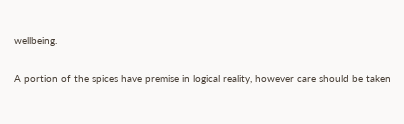wellbeing.

A portion of the spices have premise in logical reality, however care should be taken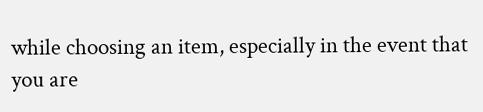while choosing an item, especially in the event that you are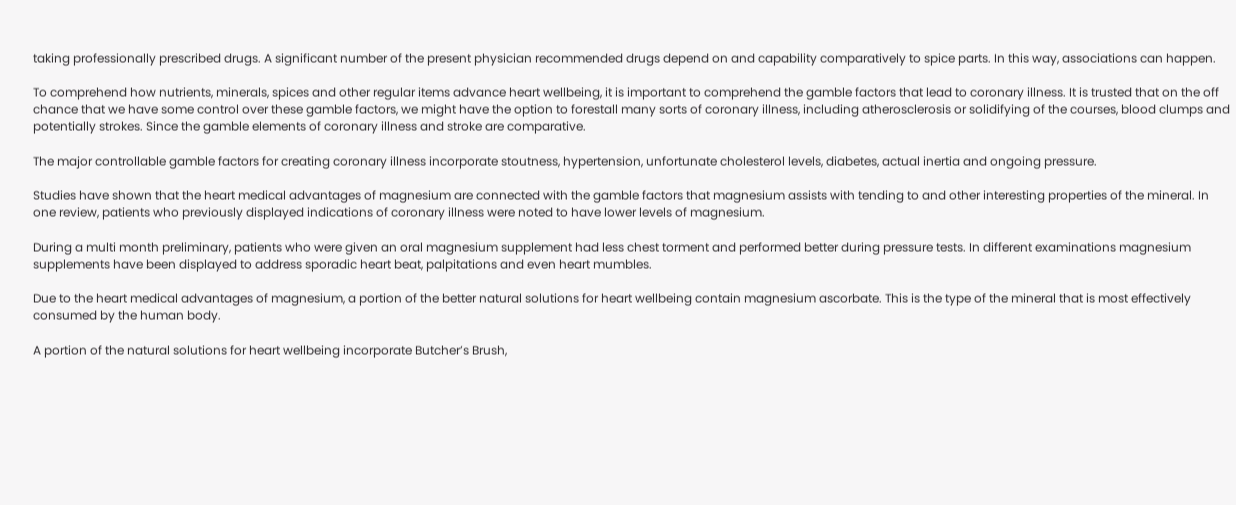taking professionally prescribed drugs. A significant number of the present physician recommended drugs depend on and capability comparatively to spice parts. In this way, associations can happen.

To comprehend how nutrients, minerals, spices and other regular items advance heart wellbeing, it is important to comprehend the gamble factors that lead to coronary illness. It is trusted that on the off chance that we have some control over these gamble factors, we might have the option to forestall many sorts of coronary illness, including atherosclerosis or solidifying of the courses, blood clumps and potentially strokes. Since the gamble elements of coronary illness and stroke are comparative.

The major controllable gamble factors for creating coronary illness incorporate stoutness, hypertension, unfortunate cholesterol levels, diabetes, actual inertia and ongoing pressure.

Studies have shown that the heart medical advantages of magnesium are connected with the gamble factors that magnesium assists with tending to and other interesting properties of the mineral. In one review, patients who previously displayed indications of coronary illness were noted to have lower levels of magnesium.

During a multi month preliminary, patients who were given an oral magnesium supplement had less chest torment and performed better during pressure tests. In different examinations magnesium supplements have been displayed to address sporadic heart beat, palpitations and even heart mumbles.

Due to the heart medical advantages of magnesium, a portion of the better natural solutions for heart wellbeing contain magnesium ascorbate. This is the type of the mineral that is most effectively consumed by the human body.

A portion of the natural solutions for heart wellbeing incorporate Butcher’s Brush,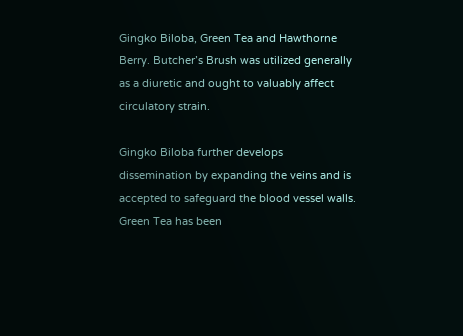Gingko Biloba, Green Tea and Hawthorne Berry. Butcher’s Brush was utilized generally as a diuretic and ought to valuably affect circulatory strain.

Gingko Biloba further develops dissemination by expanding the veins and is accepted to safeguard the blood vessel walls. Green Tea has been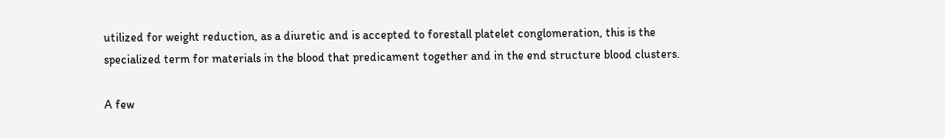utilized for weight reduction, as a diuretic and is accepted to forestall platelet conglomeration, this is the specialized term for materials in the blood that predicament together and in the end structure blood clusters.

A few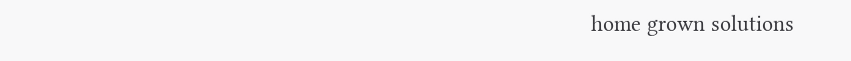home grown solutions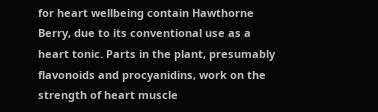for heart wellbeing contain Hawthorne Berry, due to its conventional use as a heart tonic. Parts in the plant, presumably flavonoids and procyanidins, work on the strength of heart muscle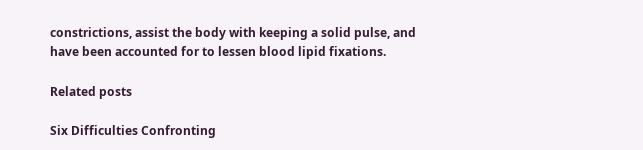constrictions, assist the body with keeping a solid pulse, and have been accounted for to lessen blood lipid fixations.

Related posts

Six Difficulties Confronting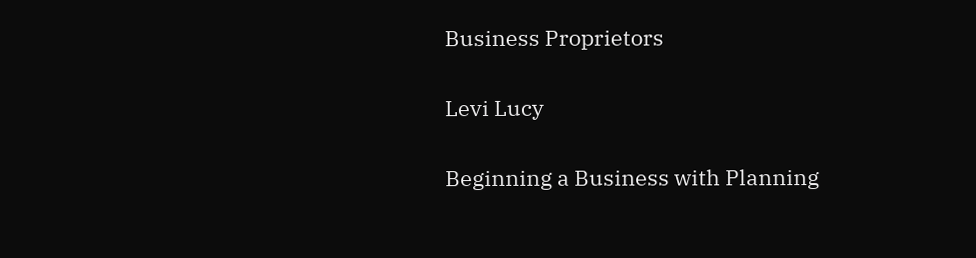Business Proprietors

Levi Lucy

Beginning a Business with Planning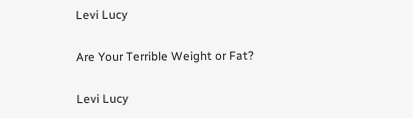Levi Lucy

Are Your Terrible Weight or Fat?

Levi Lucy